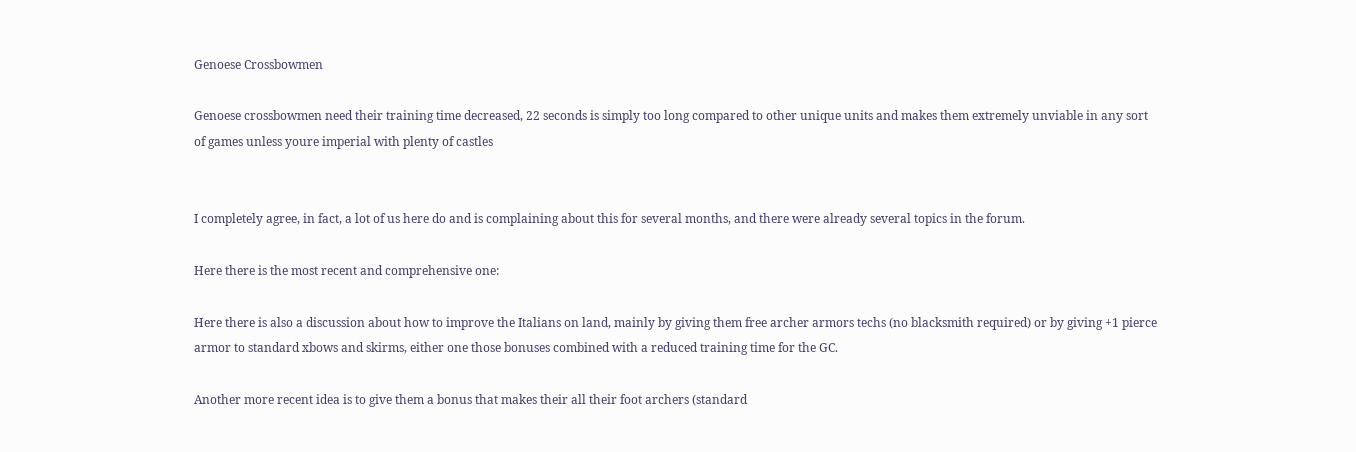Genoese Crossbowmen

Genoese crossbowmen need their training time decreased, 22 seconds is simply too long compared to other unique units and makes them extremely unviable in any sort of games unless youre imperial with plenty of castles


I completely agree, in fact, a lot of us here do and is complaining about this for several months, and there were already several topics in the forum.

Here there is the most recent and comprehensive one:

Here there is also a discussion about how to improve the Italians on land, mainly by giving them free archer armors techs (no blacksmith required) or by giving +1 pierce armor to standard xbows and skirms, either one those bonuses combined with a reduced training time for the GC.

Another more recent idea is to give them a bonus that makes their all their foot archers (standard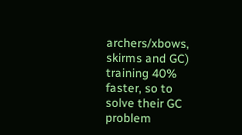archers/xbows, skirms and GC) training 40% faster, so to solve their GC problem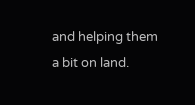and helping them a bit on land.